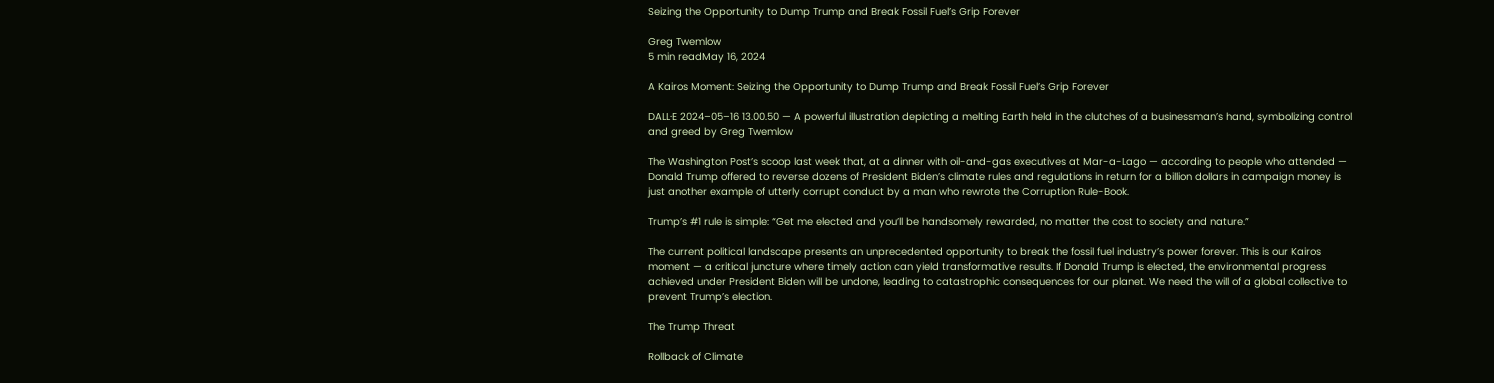Seizing the Opportunity to Dump Trump and Break Fossil Fuel’s Grip Forever

Greg Twemlow
5 min readMay 16, 2024

A Kairos Moment: Seizing the Opportunity to Dump Trump and Break Fossil Fuel’s Grip Forever

DALL·E 2024–05–16 13.00.50 — A powerful illustration depicting a melting Earth held in the clutches of a businessman’s hand, symbolizing control and greed by Greg Twemlow

The Washington Post’s scoop last week that, at a dinner with oil-and-gas executives at Mar-a-Lago — according to people who attended — Donald Trump offered to reverse dozens of President Biden’s climate rules and regulations in return for a billion dollars in campaign money is just another example of utterly corrupt conduct by a man who rewrote the Corruption Rule-Book.

Trump’s #1 rule is simple: “Get me elected and you’ll be handsomely rewarded, no matter the cost to society and nature.”

The current political landscape presents an unprecedented opportunity to break the fossil fuel industry’s power forever. This is our Kairos moment — a critical juncture where timely action can yield transformative results. If Donald Trump is elected, the environmental progress achieved under President Biden will be undone, leading to catastrophic consequences for our planet. We need the will of a global collective to prevent Trump’s election.

The Trump Threat

Rollback of Climate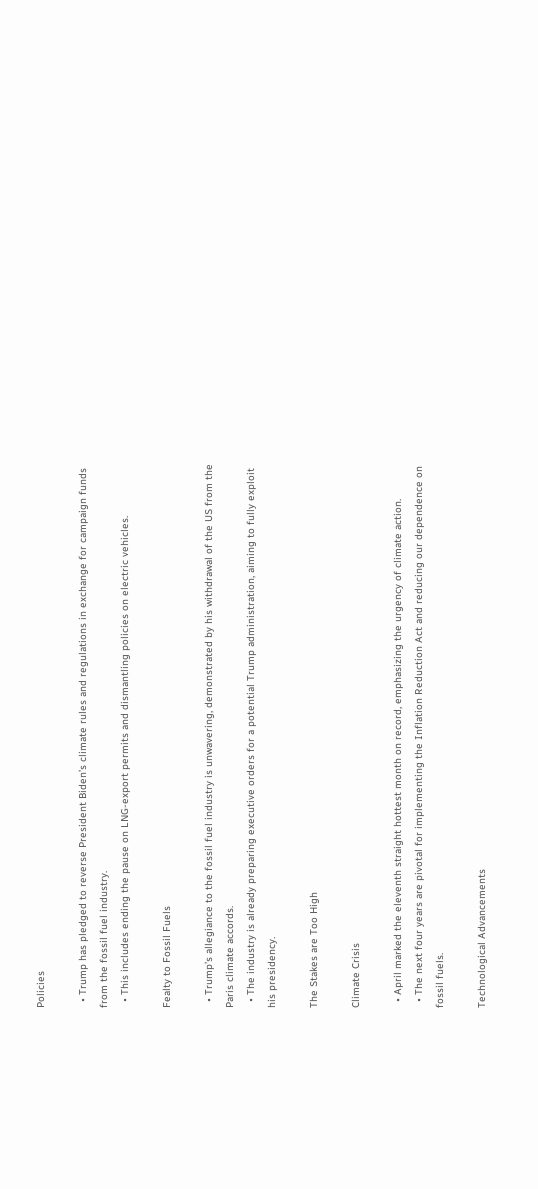Policies

  • Trump has pledged to reverse President Biden’s climate rules and regulations in exchange for campaign funds from the fossil fuel industry.
  • This includes ending the pause on LNG-export permits and dismantling policies on electric vehicles.

Fealty to Fossil Fuels

  • Trump’s allegiance to the fossil fuel industry is unwavering, demonstrated by his withdrawal of the US from the Paris climate accords.
  • The industry is already preparing executive orders for a potential Trump administration, aiming to fully exploit his presidency.

The Stakes are Too High

Climate Crisis

  • April marked the eleventh straight hottest month on record, emphasizing the urgency of climate action.
  • The next four years are pivotal for implementing the Inflation Reduction Act and reducing our dependence on fossil fuels.

Technological Advancements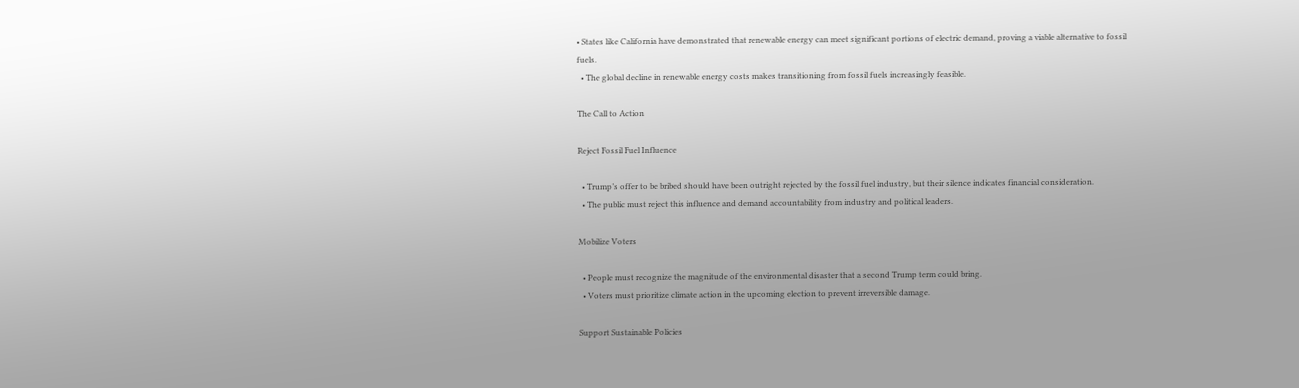• States like California have demonstrated that renewable energy can meet significant portions of electric demand, proving a viable alternative to fossil fuels.
  • The global decline in renewable energy costs makes transitioning from fossil fuels increasingly feasible.

The Call to Action

Reject Fossil Fuel Influence

  • Trump’s offer to be bribed should have been outright rejected by the fossil fuel industry, but their silence indicates financial consideration.
  • The public must reject this influence and demand accountability from industry and political leaders.

Mobilize Voters

  • People must recognize the magnitude of the environmental disaster that a second Trump term could bring.
  • Voters must prioritize climate action in the upcoming election to prevent irreversible damage.

Support Sustainable Policies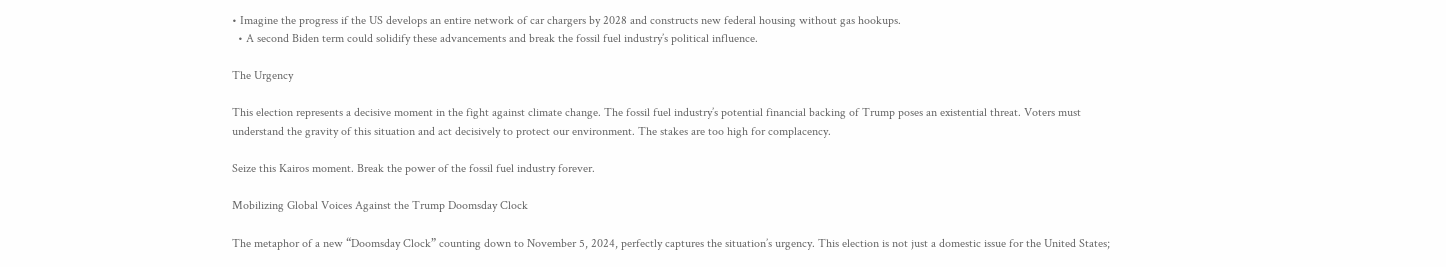• Imagine the progress if the US develops an entire network of car chargers by 2028 and constructs new federal housing without gas hookups.
  • A second Biden term could solidify these advancements and break the fossil fuel industry’s political influence.

The Urgency

This election represents a decisive moment in the fight against climate change. The fossil fuel industry’s potential financial backing of Trump poses an existential threat. Voters must understand the gravity of this situation and act decisively to protect our environment. The stakes are too high for complacency.

Seize this Kairos moment. Break the power of the fossil fuel industry forever.

Mobilizing Global Voices Against the Trump Doomsday Clock

The metaphor of a new “Doomsday Clock” counting down to November 5, 2024, perfectly captures the situation’s urgency. This election is not just a domestic issue for the United States;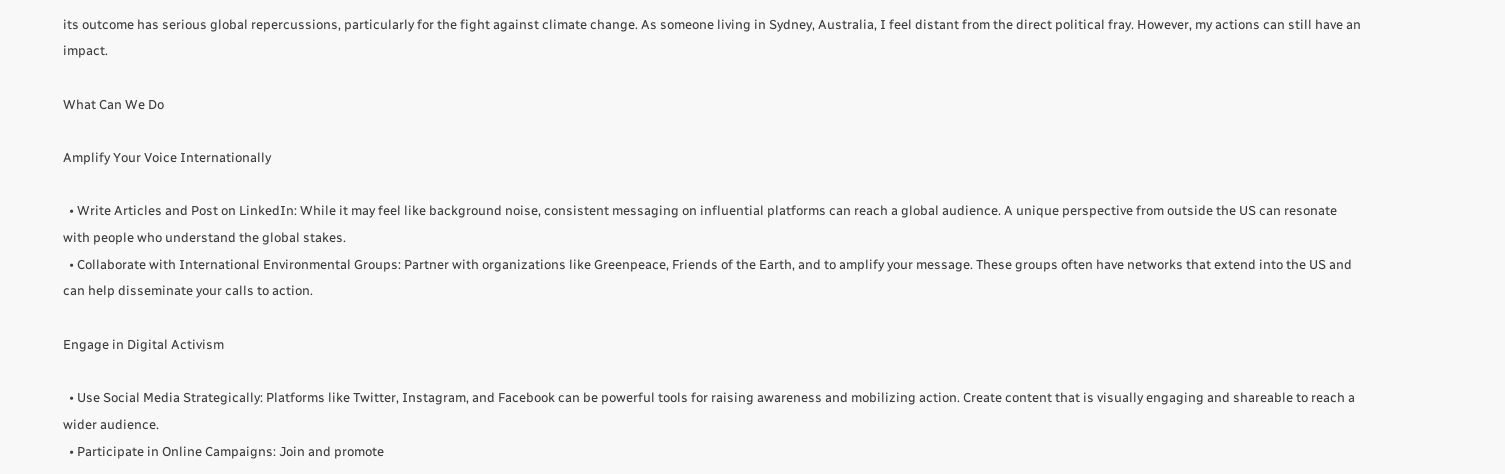its outcome has serious global repercussions, particularly for the fight against climate change. As someone living in Sydney, Australia, I feel distant from the direct political fray. However, my actions can still have an impact.

What Can We Do

Amplify Your Voice Internationally

  • Write Articles and Post on LinkedIn: While it may feel like background noise, consistent messaging on influential platforms can reach a global audience. A unique perspective from outside the US can resonate with people who understand the global stakes.
  • Collaborate with International Environmental Groups: Partner with organizations like Greenpeace, Friends of the Earth, and to amplify your message. These groups often have networks that extend into the US and can help disseminate your calls to action.

Engage in Digital Activism

  • Use Social Media Strategically: Platforms like Twitter, Instagram, and Facebook can be powerful tools for raising awareness and mobilizing action. Create content that is visually engaging and shareable to reach a wider audience.
  • Participate in Online Campaigns: Join and promote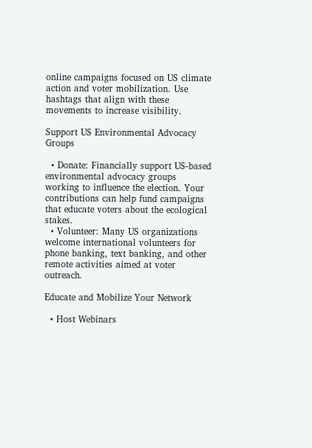online campaigns focused on US climate action and voter mobilization. Use hashtags that align with these movements to increase visibility.

Support US Environmental Advocacy Groups

  • Donate: Financially support US-based environmental advocacy groups working to influence the election. Your contributions can help fund campaigns that educate voters about the ecological stakes.
  • Volunteer: Many US organizations welcome international volunteers for phone banking, text banking, and other remote activities aimed at voter outreach.

Educate and Mobilize Your Network

  • Host Webinars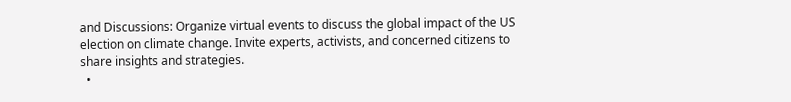and Discussions: Organize virtual events to discuss the global impact of the US election on climate change. Invite experts, activists, and concerned citizens to share insights and strategies.
  •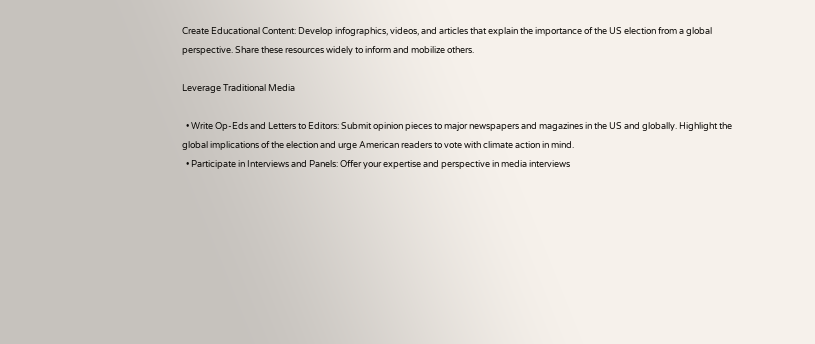Create Educational Content: Develop infographics, videos, and articles that explain the importance of the US election from a global perspective. Share these resources widely to inform and mobilize others.

Leverage Traditional Media

  • Write Op-Eds and Letters to Editors: Submit opinion pieces to major newspapers and magazines in the US and globally. Highlight the global implications of the election and urge American readers to vote with climate action in mind.
  • Participate in Interviews and Panels: Offer your expertise and perspective in media interviews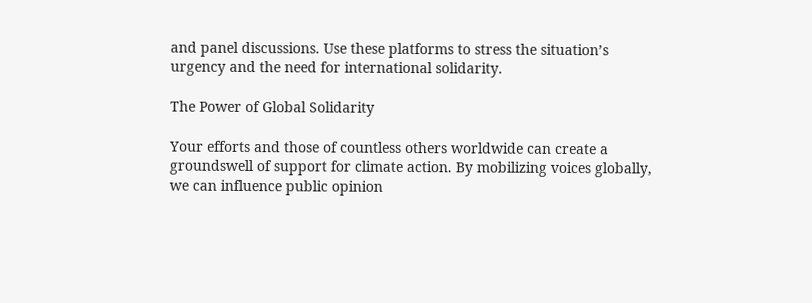and panel discussions. Use these platforms to stress the situation’s urgency and the need for international solidarity.

The Power of Global Solidarity

Your efforts and those of countless others worldwide can create a groundswell of support for climate action. By mobilizing voices globally, we can influence public opinion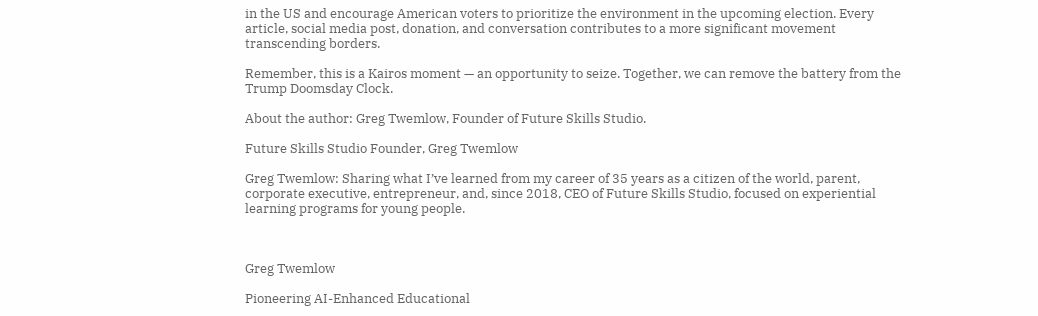in the US and encourage American voters to prioritize the environment in the upcoming election. Every article, social media post, donation, and conversation contributes to a more significant movement transcending borders.

Remember, this is a Kairos moment — an opportunity to seize. Together, we can remove the battery from the Trump Doomsday Clock.

About the author: Greg Twemlow, Founder of Future Skills Studio.

Future Skills Studio Founder, Greg Twemlow

Greg Twemlow: Sharing what I’ve learned from my career of 35 years as a citizen of the world, parent, corporate executive, entrepreneur, and, since 2018, CEO of Future Skills Studio, focused on experiential learning programs for young people.



Greg Twemlow

Pioneering AI-Enhanced Educational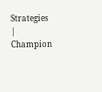Strategies | Champion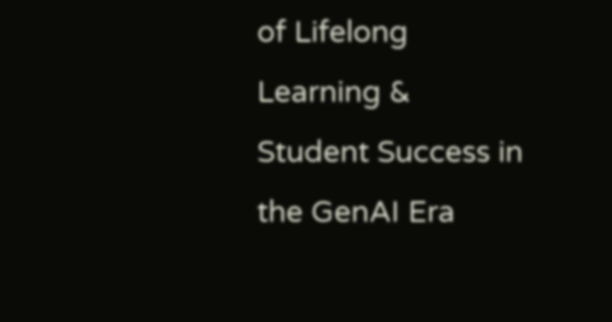of Lifelong Learning & Student Success in the GenAI Era